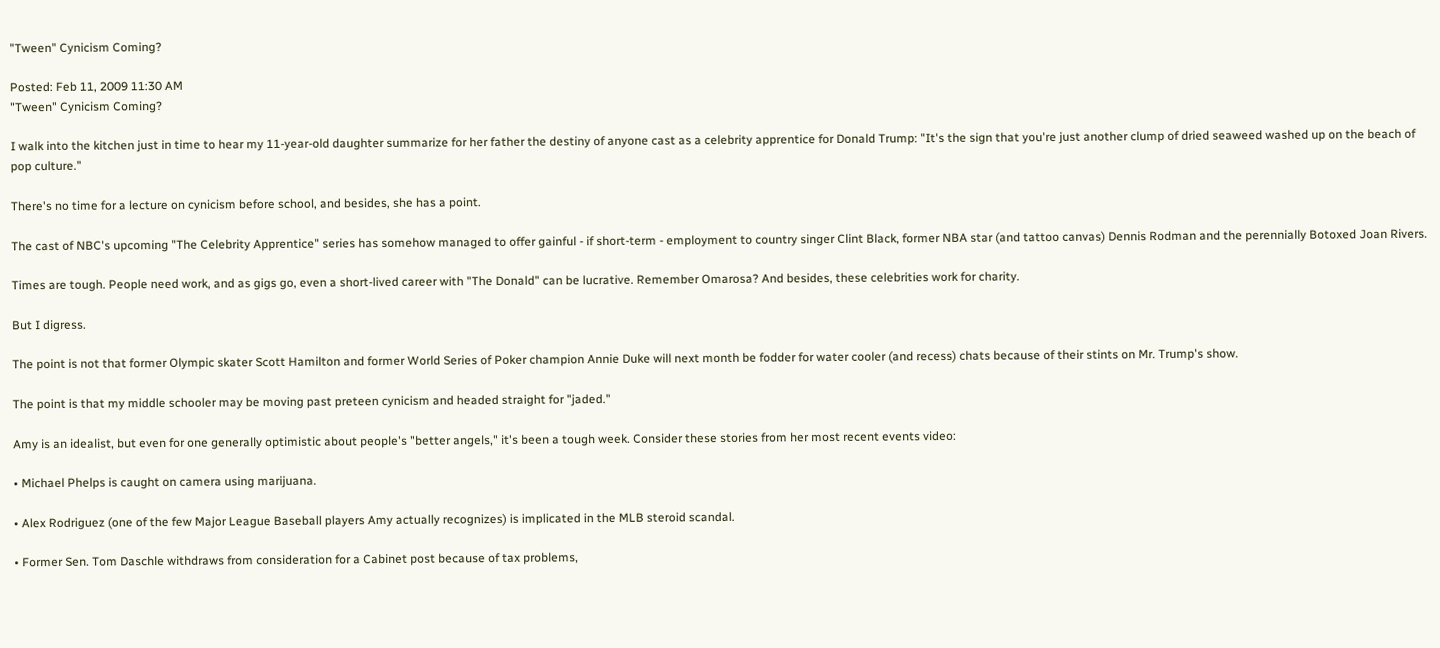"Tween" Cynicism Coming?

Posted: Feb 11, 2009 11:30 AM
"Tween" Cynicism Coming?

I walk into the kitchen just in time to hear my 11-year-old daughter summarize for her father the destiny of anyone cast as a celebrity apprentice for Donald Trump: "It's the sign that you're just another clump of dried seaweed washed up on the beach of pop culture."

There's no time for a lecture on cynicism before school, and besides, she has a point.

The cast of NBC's upcoming "The Celebrity Apprentice" series has somehow managed to offer gainful - if short-term - employment to country singer Clint Black, former NBA star (and tattoo canvas) Dennis Rodman and the perennially Botoxed Joan Rivers.

Times are tough. People need work, and as gigs go, even a short-lived career with "The Donald" can be lucrative. Remember Omarosa? And besides, these celebrities work for charity.

But I digress.

The point is not that former Olympic skater Scott Hamilton and former World Series of Poker champion Annie Duke will next month be fodder for water cooler (and recess) chats because of their stints on Mr. Trump's show.

The point is that my middle schooler may be moving past preteen cynicism and headed straight for "jaded."

Amy is an idealist, but even for one generally optimistic about people's "better angels," it's been a tough week. Consider these stories from her most recent events video:

• Michael Phelps is caught on camera using marijuana.

• Alex Rodriguez (one of the few Major League Baseball players Amy actually recognizes) is implicated in the MLB steroid scandal.

• Former Sen. Tom Daschle withdraws from consideration for a Cabinet post because of tax problems,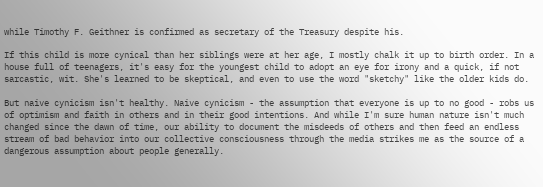while Timothy F. Geithner is confirmed as secretary of the Treasury despite his.

If this child is more cynical than her siblings were at her age, I mostly chalk it up to birth order. In a house full of teenagers, it's easy for the youngest child to adopt an eye for irony and a quick, if not sarcastic, wit. She's learned to be skeptical, and even to use the word "sketchy" like the older kids do.

But naive cynicism isn't healthy. Naive cynicism - the assumption that everyone is up to no good - robs us of optimism and faith in others and in their good intentions. And while I'm sure human nature isn't much changed since the dawn of time, our ability to document the misdeeds of others and then feed an endless stream of bad behavior into our collective consciousness through the media strikes me as the source of a dangerous assumption about people generally.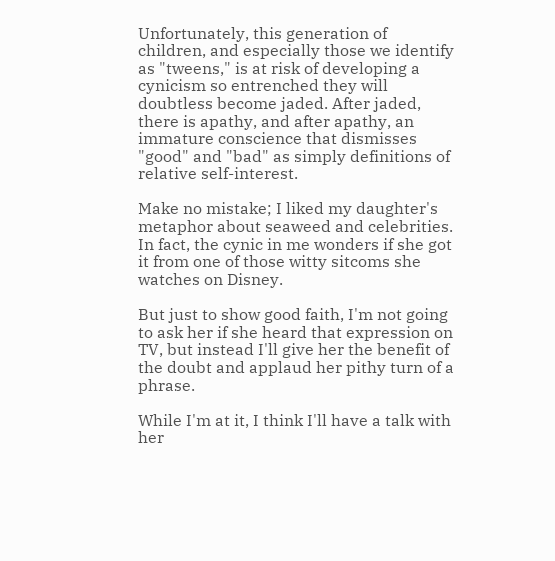Unfortunately, this generation of children, and especially those we identify as "tweens," is at risk of developing a cynicism so entrenched they will doubtless become jaded. After jaded, there is apathy, and after apathy, an immature conscience that dismisses "good" and "bad" as simply definitions of relative self-interest.

Make no mistake; I liked my daughter's metaphor about seaweed and celebrities. In fact, the cynic in me wonders if she got it from one of those witty sitcoms she watches on Disney.

But just to show good faith, I'm not going to ask her if she heard that expression on TV, but instead I'll give her the benefit of the doubt and applaud her pithy turn of a phrase.

While I'm at it, I think I'll have a talk with her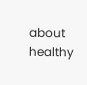about healthy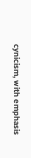cynicism, with emphasis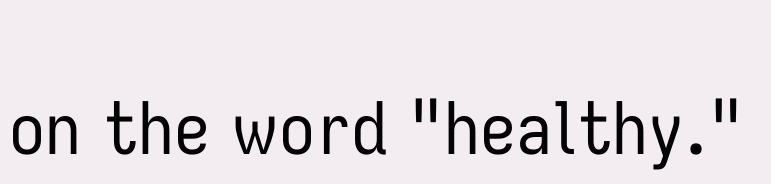on the word "healthy."